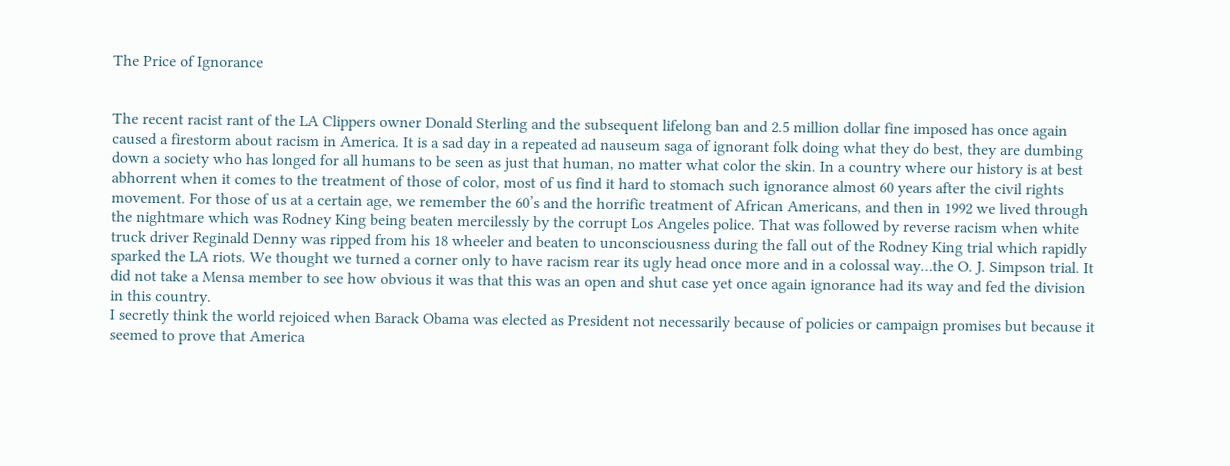The Price of Ignorance


The recent racist rant of the LA Clippers owner Donald Sterling and the subsequent lifelong ban and 2.5 million dollar fine imposed has once again caused a firestorm about racism in America. It is a sad day in a repeated ad nauseum saga of ignorant folk doing what they do best, they are dumbing down a society who has longed for all humans to be seen as just that human, no matter what color the skin. In a country where our history is at best abhorrent when it comes to the treatment of those of color, most of us find it hard to stomach such ignorance almost 60 years after the civil rights movement. For those of us at a certain age, we remember the 60’s and the horrific treatment of African Americans, and then in 1992 we lived through the nightmare which was Rodney King being beaten mercilessly by the corrupt Los Angeles police. That was followed by reverse racism when white truck driver Reginald Denny was ripped from his 18 wheeler and beaten to unconsciousness during the fall out of the Rodney King trial which rapidly sparked the LA riots. We thought we turned a corner only to have racism rear its ugly head once more and in a colossal way…the O. J. Simpson trial. It did not take a Mensa member to see how obvious it was that this was an open and shut case yet once again ignorance had its way and fed the division in this country.
I secretly think the world rejoiced when Barack Obama was elected as President not necessarily because of policies or campaign promises but because it seemed to prove that America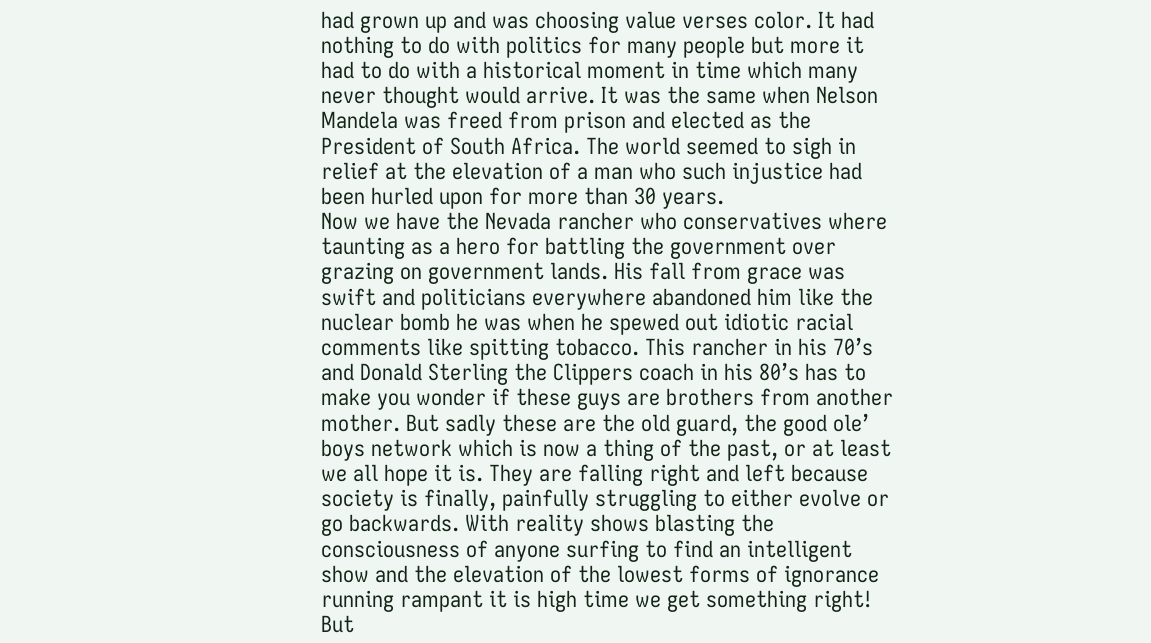had grown up and was choosing value verses color. It had nothing to do with politics for many people but more it had to do with a historical moment in time which many never thought would arrive. It was the same when Nelson Mandela was freed from prison and elected as the President of South Africa. The world seemed to sigh in relief at the elevation of a man who such injustice had been hurled upon for more than 30 years.
Now we have the Nevada rancher who conservatives where taunting as a hero for battling the government over grazing on government lands. His fall from grace was swift and politicians everywhere abandoned him like the nuclear bomb he was when he spewed out idiotic racial comments like spitting tobacco. This rancher in his 70’s and Donald Sterling the Clippers coach in his 80’s has to make you wonder if these guys are brothers from another mother. But sadly these are the old guard, the good ole’ boys network which is now a thing of the past, or at least we all hope it is. They are falling right and left because society is finally, painfully struggling to either evolve or go backwards. With reality shows blasting the consciousness of anyone surfing to find an intelligent show and the elevation of the lowest forms of ignorance running rampant it is high time we get something right!
But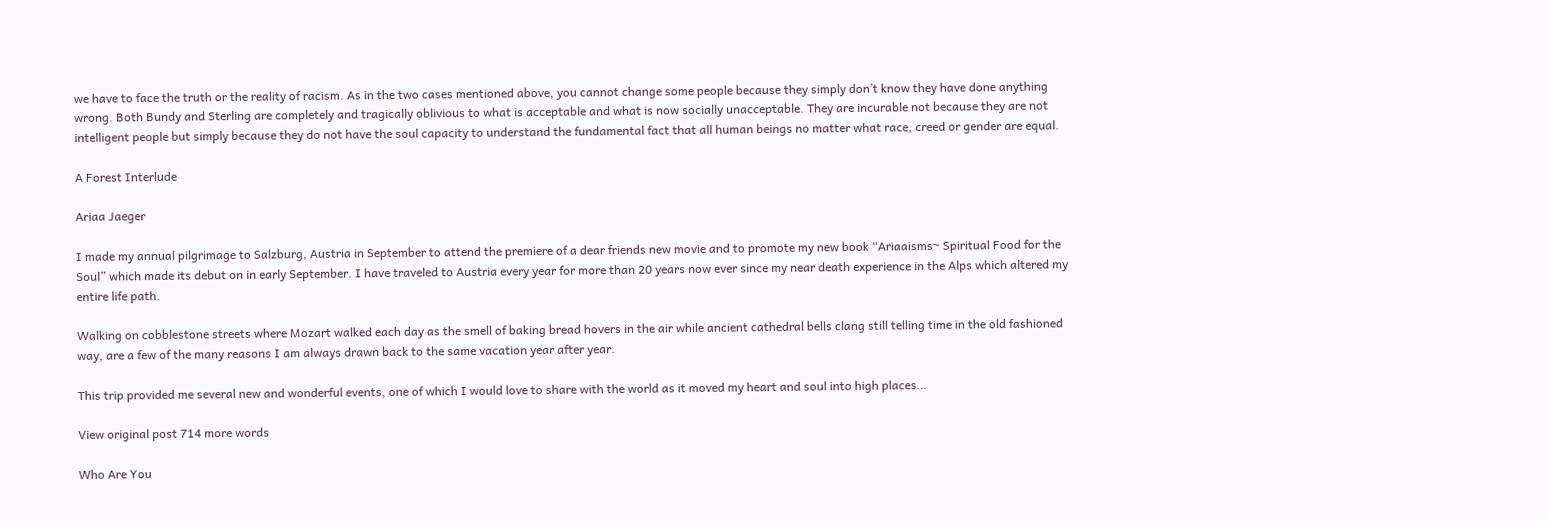we have to face the truth or the reality of racism. As in the two cases mentioned above, you cannot change some people because they simply don’t know they have done anything wrong. Both Bundy and Sterling are completely and tragically oblivious to what is acceptable and what is now socially unacceptable. They are incurable not because they are not intelligent people but simply because they do not have the soul capacity to understand the fundamental fact that all human beings no matter what race, creed or gender are equal.

A Forest Interlude

Ariaa Jaeger

I made my annual pilgrimage to Salzburg, Austria in September to attend the premiere of a dear friends new movie and to promote my new book “Ariaaisms~ Spiritual Food for the Soul” which made its debut on in early September. I have traveled to Austria every year for more than 20 years now ever since my near death experience in the Alps which altered my entire life path.

Walking on cobblestone streets where Mozart walked each day as the smell of baking bread hovers in the air while ancient cathedral bells clang still telling time in the old fashioned way, are a few of the many reasons I am always drawn back to the same vacation year after year.

This trip provided me several new and wonderful events, one of which I would love to share with the world as it moved my heart and soul into high places…

View original post 714 more words

Who Are You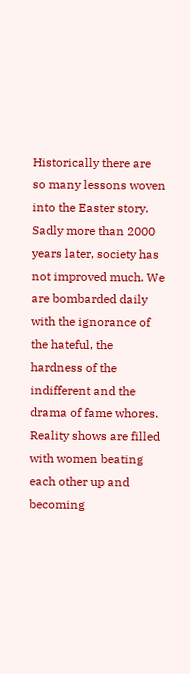Historically there are so many lessons woven into the Easter story. Sadly more than 2000 years later, society has not improved much. We are bombarded daily with the ignorance of the hateful, the hardness of the indifferent and the drama of fame whores. Reality shows are filled with women beating each other up and becoming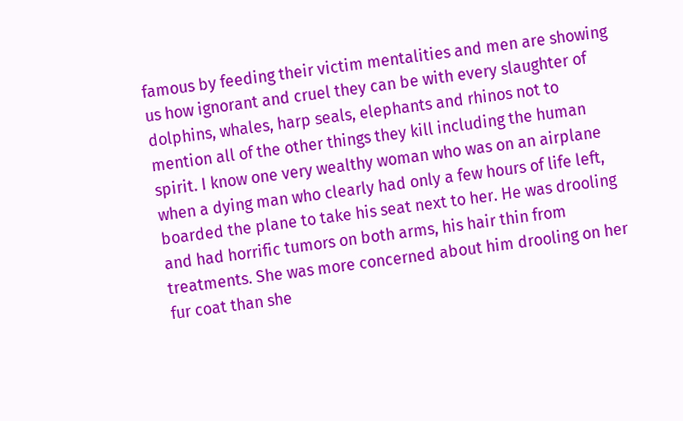famous by feeding their victim mentalities and men are showing us how ignorant and cruel they can be with every slaughter of dolphins, whales, harp seals, elephants and rhinos not to mention all of the other things they kill including the human spirit. I know one very wealthy woman who was on an airplane when a dying man who clearly had only a few hours of life left, boarded the plane to take his seat next to her. He was drooling and had horrific tumors on both arms, his hair thin from treatments. She was more concerned about him drooling on her fur coat than she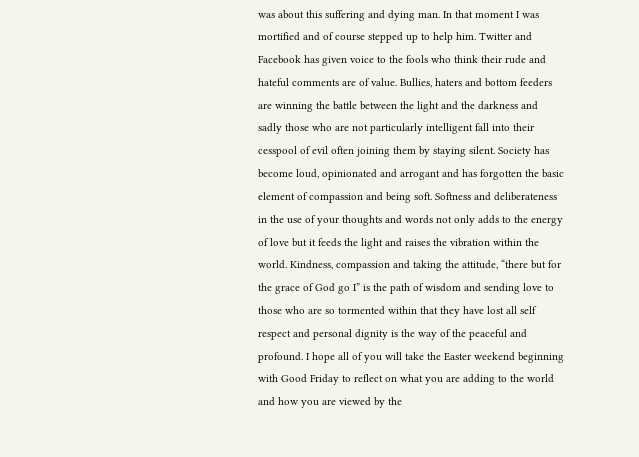was about this suffering and dying man. In that moment I was mortified and of course stepped up to help him. Twitter and Facebook has given voice to the fools who think their rude and hateful comments are of value. Bullies, haters and bottom feeders are winning the battle between the light and the darkness and sadly those who are not particularly intelligent fall into their cesspool of evil often joining them by staying silent. Society has become loud, opinionated and arrogant and has forgotten the basic element of compassion and being soft. Softness and deliberateness in the use of your thoughts and words not only adds to the energy of love but it feeds the light and raises the vibration within the world. Kindness, compassion and taking the attitude, “there but for the grace of God go I” is the path of wisdom and sending love to those who are so tormented within that they have lost all self respect and personal dignity is the way of the peaceful and profound. I hope all of you will take the Easter weekend beginning with Good Friday to reflect on what you are adding to the world and how you are viewed by the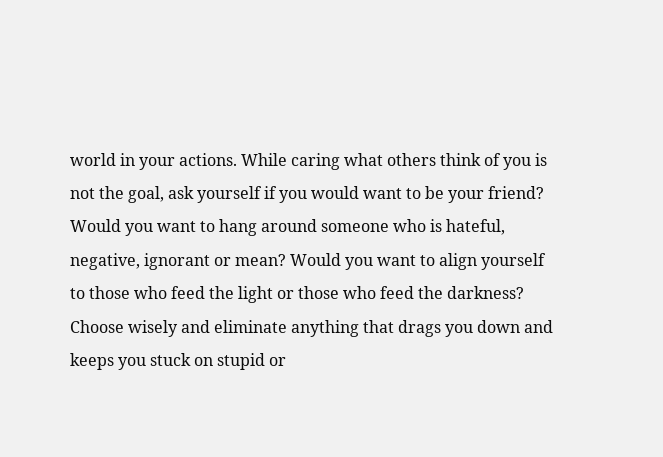world in your actions. While caring what others think of you is not the goal, ask yourself if you would want to be your friend? Would you want to hang around someone who is hateful, negative, ignorant or mean? Would you want to align yourself to those who feed the light or those who feed the darkness? Choose wisely and eliminate anything that drags you down and keeps you stuck on stupid or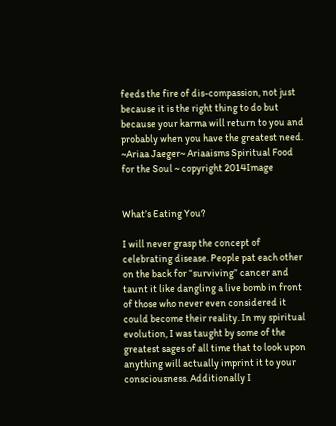feeds the fire of dis-compassion, not just because it is the right thing to do but because your karma will return to you and probably when you have the greatest need. ~Ariaa Jaeger~ Ariaaisms Spiritual Food for the Soul ~ copyright 2014Image


What’s Eating You?

I will never grasp the concept of celebrating disease. People pat each other on the back for “surviving” cancer and taunt it like dangling a live bomb in front of those who never even considered it could become their reality. In my spiritual evolution, I was taught by some of the greatest sages of all time that to look upon anything will actually imprint it to your consciousness. Additionally I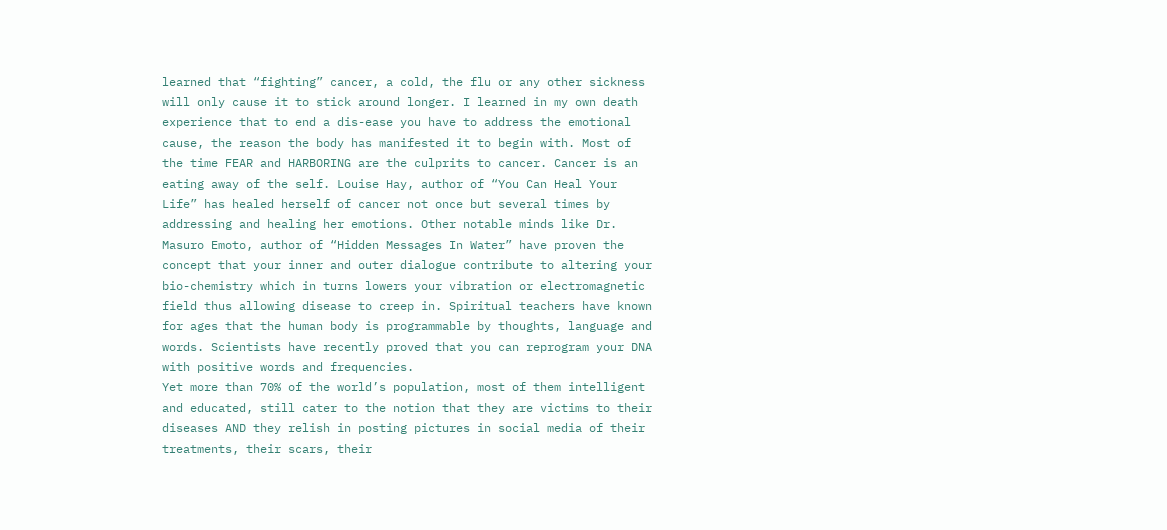learned that “fighting” cancer, a cold, the flu or any other sickness will only cause it to stick around longer. I learned in my own death experience that to end a dis-ease you have to address the emotional cause, the reason the body has manifested it to begin with. Most of the time FEAR and HARBORING are the culprits to cancer. Cancer is an eating away of the self. Louise Hay, author of “You Can Heal Your Life” has healed herself of cancer not once but several times by addressing and healing her emotions. Other notable minds like Dr. Masuro Emoto, author of “Hidden Messages In Water” have proven the concept that your inner and outer dialogue contribute to altering your bio-chemistry which in turns lowers your vibration or electromagnetic field thus allowing disease to creep in. Spiritual teachers have known for ages that the human body is programmable by thoughts, language and words. Scientists have recently proved that you can reprogram your DNA with positive words and frequencies.
Yet more than 70% of the world’s population, most of them intelligent and educated, still cater to the notion that they are victims to their diseases AND they relish in posting pictures in social media of their treatments, their scars, their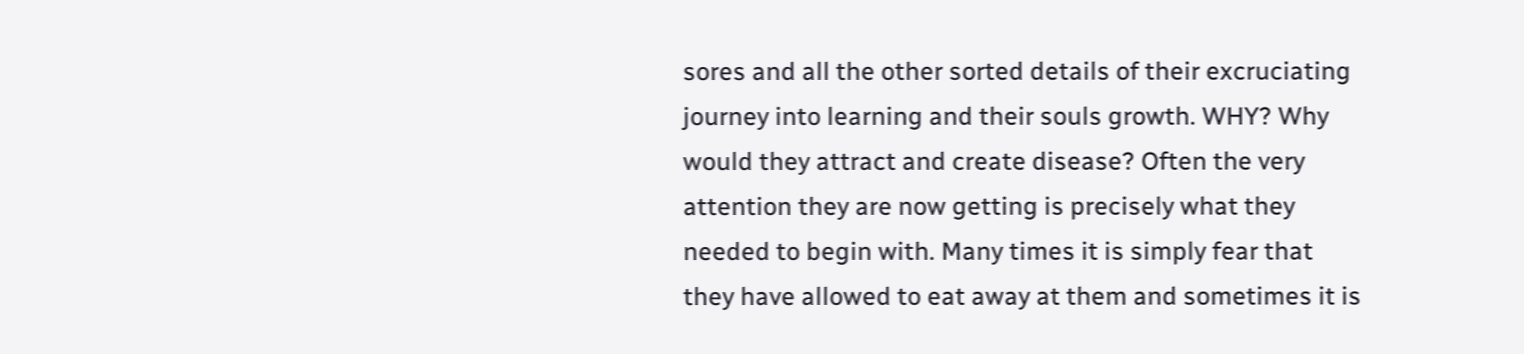sores and all the other sorted details of their excruciating journey into learning and their souls growth. WHY? Why would they attract and create disease? Often the very attention they are now getting is precisely what they needed to begin with. Many times it is simply fear that they have allowed to eat away at them and sometimes it is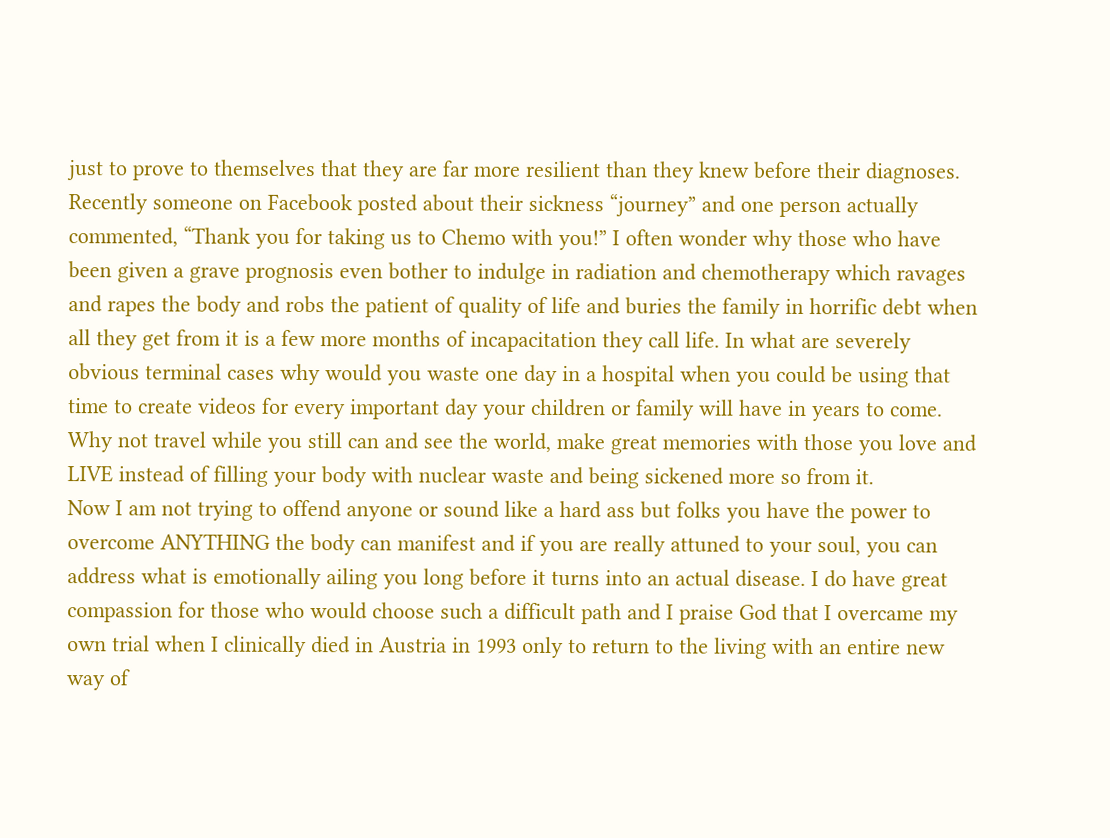just to prove to themselves that they are far more resilient than they knew before their diagnoses. Recently someone on Facebook posted about their sickness “journey” and one person actually commented, “Thank you for taking us to Chemo with you!” I often wonder why those who have been given a grave prognosis even bother to indulge in radiation and chemotherapy which ravages and rapes the body and robs the patient of quality of life and buries the family in horrific debt when all they get from it is a few more months of incapacitation they call life. In what are severely obvious terminal cases why would you waste one day in a hospital when you could be using that time to create videos for every important day your children or family will have in years to come. Why not travel while you still can and see the world, make great memories with those you love and LIVE instead of filling your body with nuclear waste and being sickened more so from it.
Now I am not trying to offend anyone or sound like a hard ass but folks you have the power to overcome ANYTHING the body can manifest and if you are really attuned to your soul, you can address what is emotionally ailing you long before it turns into an actual disease. I do have great compassion for those who would choose such a difficult path and I praise God that I overcame my own trial when I clinically died in Austria in 1993 only to return to the living with an entire new way of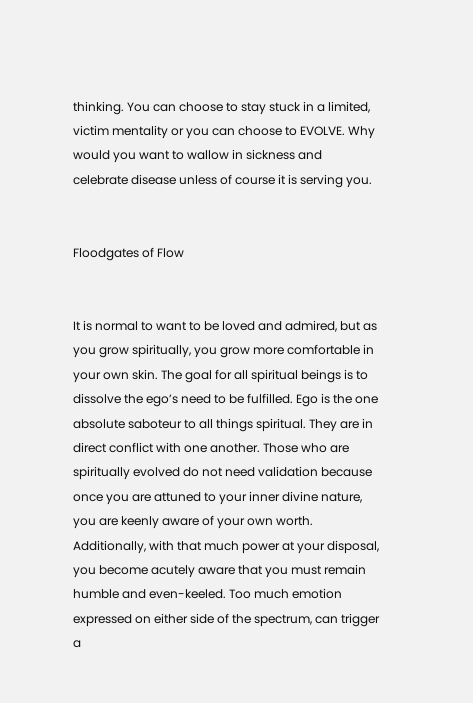thinking. You can choose to stay stuck in a limited, victim mentality or you can choose to EVOLVE. Why would you want to wallow in sickness and celebrate disease unless of course it is serving you.


Floodgates of Flow


It is normal to want to be loved and admired, but as you grow spiritually, you grow more comfortable in your own skin. The goal for all spiritual beings is to dissolve the ego’s need to be fulfilled. Ego is the one absolute saboteur to all things spiritual. They are in direct conflict with one another. Those who are spiritually evolved do not need validation because once you are attuned to your inner divine nature, you are keenly aware of your own worth. Additionally, with that much power at your disposal, you become acutely aware that you must remain humble and even-keeled. Too much emotion expressed on either side of the spectrum, can trigger a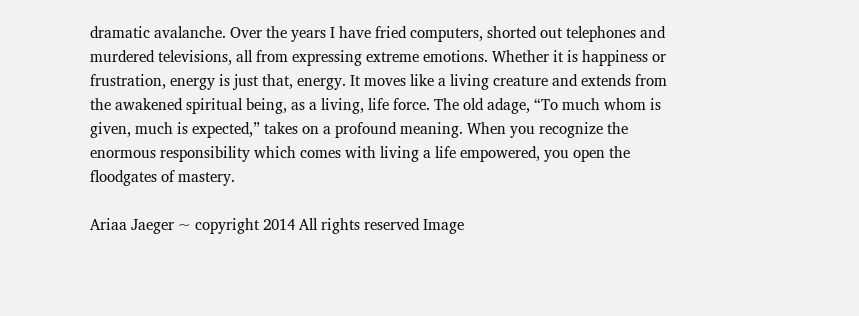dramatic avalanche. Over the years I have fried computers, shorted out telephones and murdered televisions, all from expressing extreme emotions. Whether it is happiness or frustration, energy is just that, energy. It moves like a living creature and extends from the awakened spiritual being, as a living, life force. The old adage, “To much whom is given, much is expected,” takes on a profound meaning. When you recognize the enormous responsibility which comes with living a life empowered, you open the floodgates of mastery.

Ariaa Jaeger ~ copyright 2014 All rights reserved Image